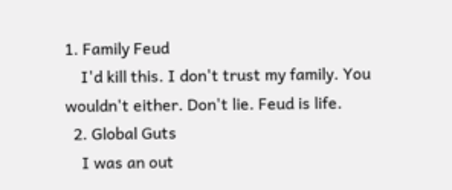1. Family Feud
    I'd kill this. I don't trust my family. You wouldn't either. Don't lie. Feud is life.
  2. Global Guts
    I was an out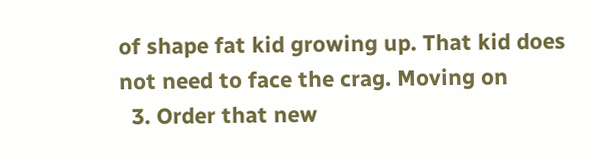of shape fat kid growing up. That kid does not need to face the crag. Moving on
  3. Order that new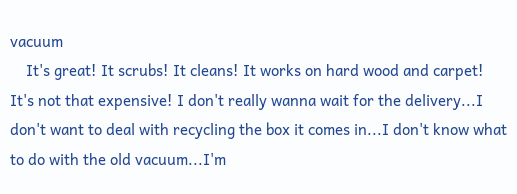vacuum
    It's great! It scrubs! It cleans! It works on hard wood and carpet! It's not that expensive! I don't really wanna wait for the delivery...I don't want to deal with recycling the box it comes in...I don't know what to do with the old vacuum...I'm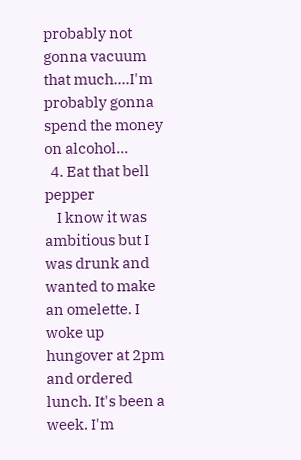probably not gonna vacuum that much....I'm probably gonna spend the money on alcohol...
  4. Eat that bell pepper
    I know it was ambitious but I was drunk and wanted to make an omelette. I woke up hungover at 2pm and ordered lunch. It's been a week. I'm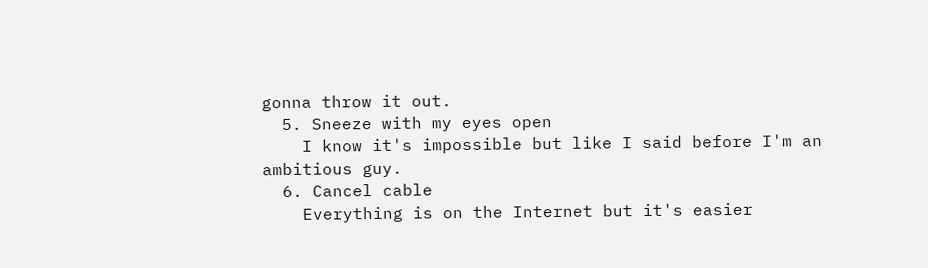gonna throw it out.
  5. Sneeze with my eyes open
    I know it's impossible but like I said before I'm an ambitious guy.
  6. Cancel cable
    Everything is on the Internet but it's easier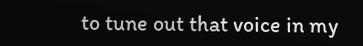to tune out that voice in my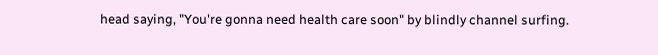head saying, "You're gonna need health care soon" by blindly channel surfing.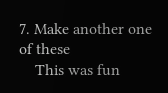7. Make another one of these
    This was fun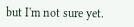but I'm not sure yet.